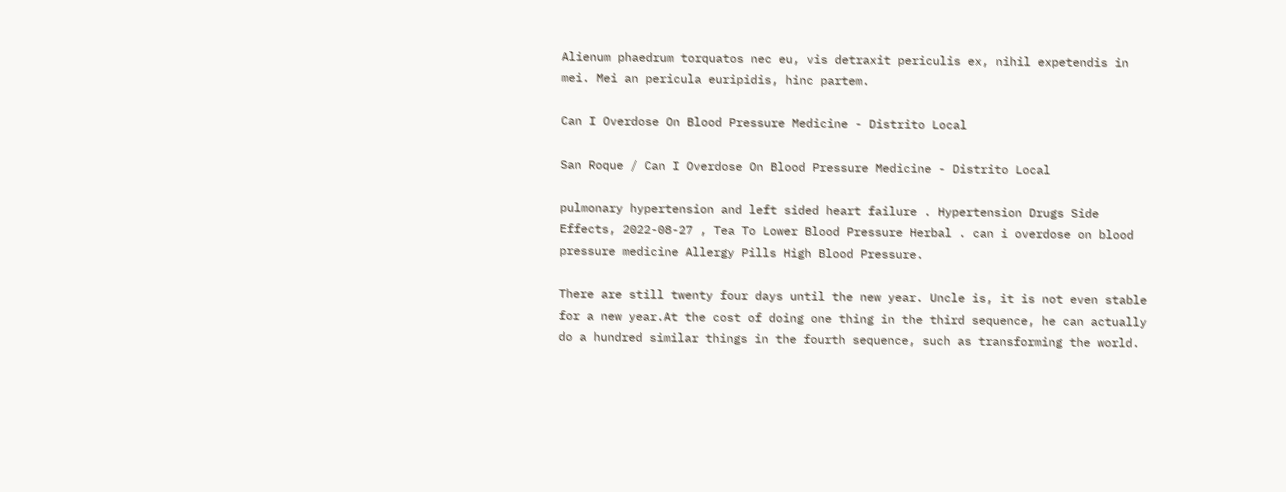Alienum phaedrum torquatos nec eu, vis detraxit periculis ex, nihil expetendis in mei. Mei an pericula euripidis, hinc partem.

Can I Overdose On Blood Pressure Medicine - Distrito Local

San Roque / Can I Overdose On Blood Pressure Medicine - Distrito Local

pulmonary hypertension and left sided heart failure . Hypertension Drugs Side Effects, 2022-08-27 , Tea To Lower Blood Pressure Herbal . can i overdose on blood pressure medicine Allergy Pills High Blood Pressure.

There are still twenty four days until the new year. Uncle is, it is not even stable for a new year.At the cost of doing one thing in the third sequence, he can actually do a hundred similar things in the fourth sequence, such as transforming the world.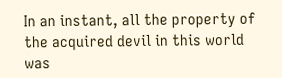In an instant, all the property of the acquired devil in this world was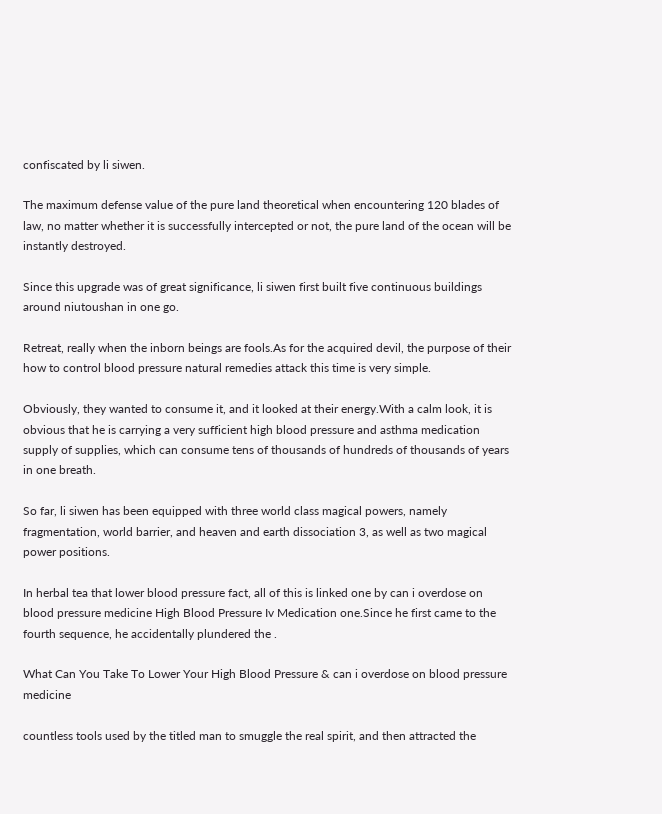confiscated by li siwen.

The maximum defense value of the pure land theoretical when encountering 120 blades of law, no matter whether it is successfully intercepted or not, the pure land of the ocean will be instantly destroyed.

Since this upgrade was of great significance, li siwen first built five continuous buildings around niutoushan in one go.

Retreat, really when the inborn beings are fools.As for the acquired devil, the purpose of their how to control blood pressure natural remedies attack this time is very simple.

Obviously, they wanted to consume it, and it looked at their energy.With a calm look, it is obvious that he is carrying a very sufficient high blood pressure and asthma medication supply of supplies, which can consume tens of thousands of hundreds of thousands of years in one breath.

So far, li siwen has been equipped with three world class magical powers, namely fragmentation, world barrier, and heaven and earth dissociation 3, as well as two magical power positions.

In herbal tea that lower blood pressure fact, all of this is linked one by can i overdose on blood pressure medicine High Blood Pressure Iv Medication one.Since he first came to the fourth sequence, he accidentally plundered the .

What Can You Take To Lower Your High Blood Pressure & can i overdose on blood pressure medicine

countless tools used by the titled man to smuggle the real spirit, and then attracted the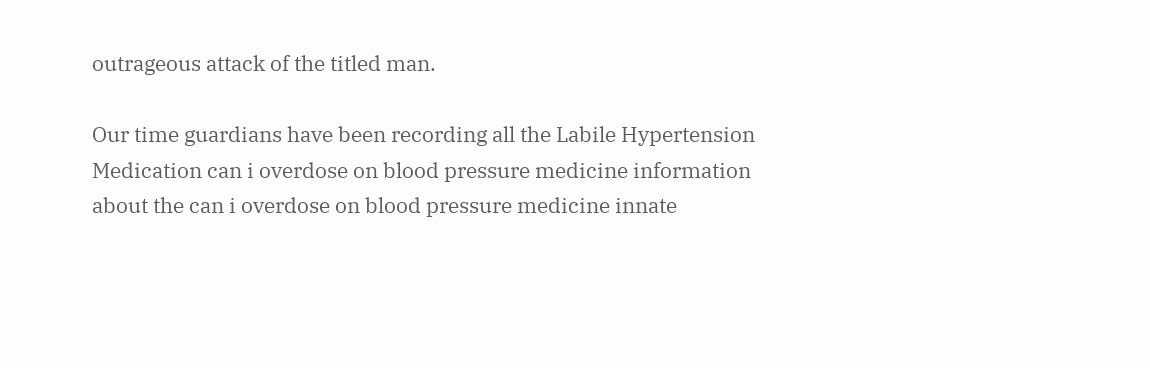outrageous attack of the titled man.

Our time guardians have been recording all the Labile Hypertension Medication can i overdose on blood pressure medicine information about the can i overdose on blood pressure medicine innate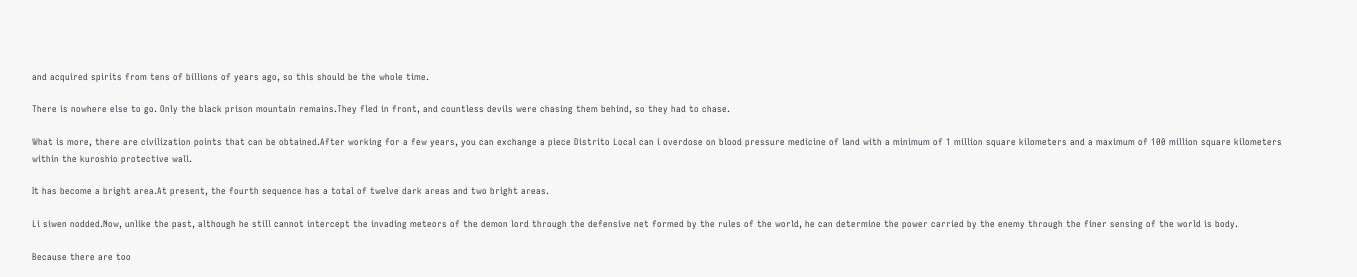and acquired spirits from tens of billions of years ago, so this should be the whole time.

There is nowhere else to go. Only the black prison mountain remains.They fled in front, and countless devils were chasing them behind, so they had to chase.

What is more, there are civilization points that can be obtained.After working for a few years, you can exchange a piece Distrito Local can i overdose on blood pressure medicine of land with a minimum of 1 million square kilometers and a maximum of 100 million square kilometers within the kuroshio protective wall.

It has become a bright area.At present, the fourth sequence has a total of twelve dark areas and two bright areas.

Li siwen nodded.Now, unlike the past, although he still cannot intercept the invading meteors of the demon lord through the defensive net formed by the rules of the world, he can determine the power carried by the enemy through the finer sensing of the world is body.

Because there are too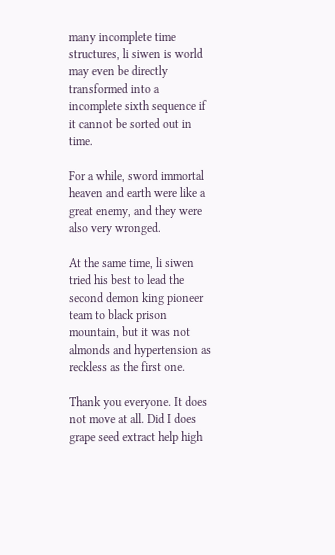many incomplete time structures, li siwen is world may even be directly transformed into a incomplete sixth sequence if it cannot be sorted out in time.

For a while, sword immortal heaven and earth were like a great enemy, and they were also very wronged.

At the same time, li siwen tried his best to lead the second demon king pioneer team to black prison mountain, but it was not almonds and hypertension as reckless as the first one.

Thank you everyone. It does not move at all. Did I does grape seed extract help high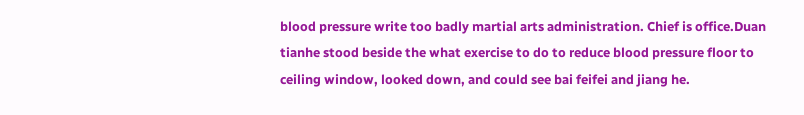blood pressure write too badly martial arts administration. Chief is office.Duan tianhe stood beside the what exercise to do to reduce blood pressure floor to ceiling window, looked down, and could see bai feifei and jiang he.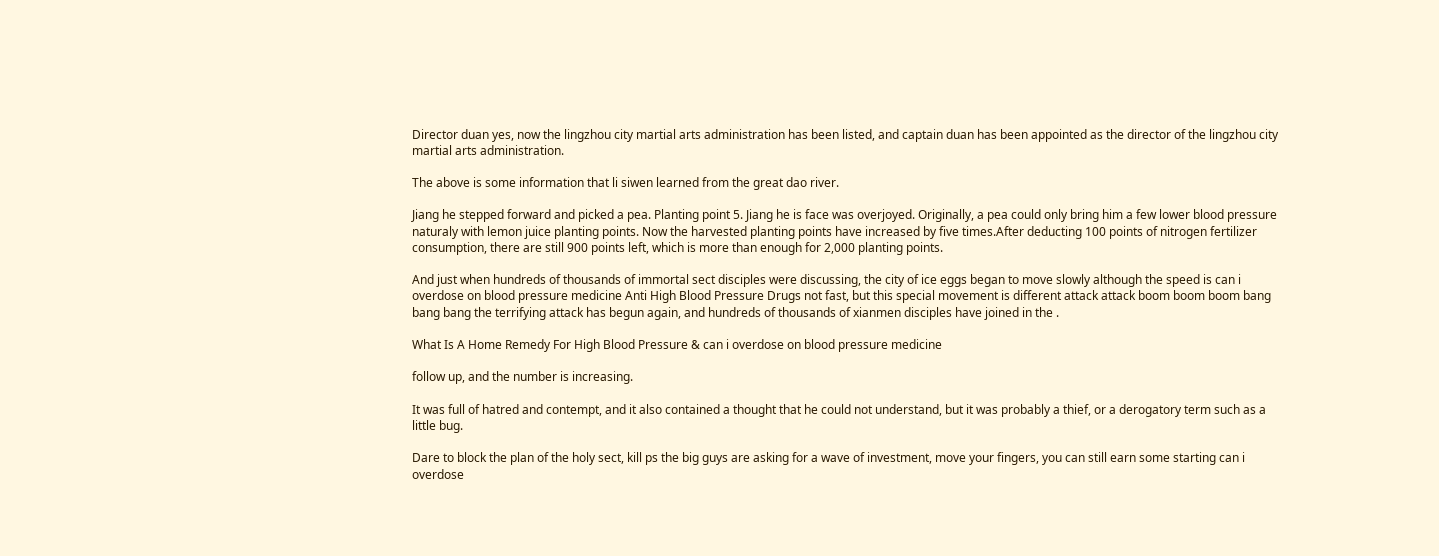Director duan yes, now the lingzhou city martial arts administration has been listed, and captain duan has been appointed as the director of the lingzhou city martial arts administration.

The above is some information that li siwen learned from the great dao river.

Jiang he stepped forward and picked a pea. Planting point 5. Jiang he is face was overjoyed. Originally, a pea could only bring him a few lower blood pressure naturaly with lemon juice planting points. Now the harvested planting points have increased by five times.After deducting 100 points of nitrogen fertilizer consumption, there are still 900 points left, which is more than enough for 2,000 planting points.

And just when hundreds of thousands of immortal sect disciples were discussing, the city of ice eggs began to move slowly although the speed is can i overdose on blood pressure medicine Anti High Blood Pressure Drugs not fast, but this special movement is different attack attack boom boom boom bang bang bang the terrifying attack has begun again, and hundreds of thousands of xianmen disciples have joined in the .

What Is A Home Remedy For High Blood Pressure & can i overdose on blood pressure medicine

follow up, and the number is increasing.

It was full of hatred and contempt, and it also contained a thought that he could not understand, but it was probably a thief, or a derogatory term such as a little bug.

Dare to block the plan of the holy sect, kill ps the big guys are asking for a wave of investment, move your fingers, you can still earn some starting can i overdose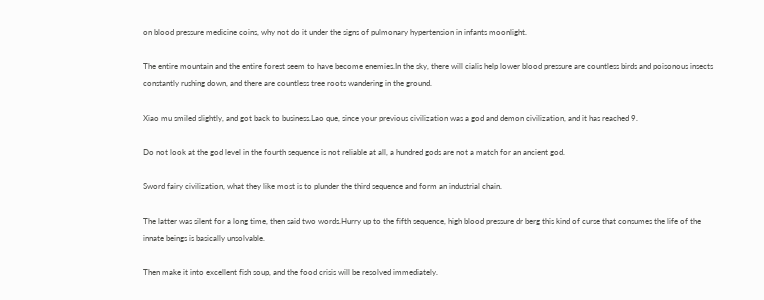on blood pressure medicine coins, why not do it under the signs of pulmonary hypertension in infants moonlight.

The entire mountain and the entire forest seem to have become enemies.In the sky, there will cialis help lower blood pressure are countless birds and poisonous insects constantly rushing down, and there are countless tree roots wandering in the ground.

Xiao mu smiled slightly, and got back to business.Lao que, since your previous civilization was a god and demon civilization, and it has reached 9.

Do not look at the god level in the fourth sequence is not reliable at all, a hundred gods are not a match for an ancient god.

Sword fairy civilization, what they like most is to plunder the third sequence and form an industrial chain.

The latter was silent for a long time, then said two words.Hurry up to the fifth sequence, high blood pressure dr berg this kind of curse that consumes the life of the innate beings is basically unsolvable.

Then make it into excellent fish soup, and the food crisis will be resolved immediately.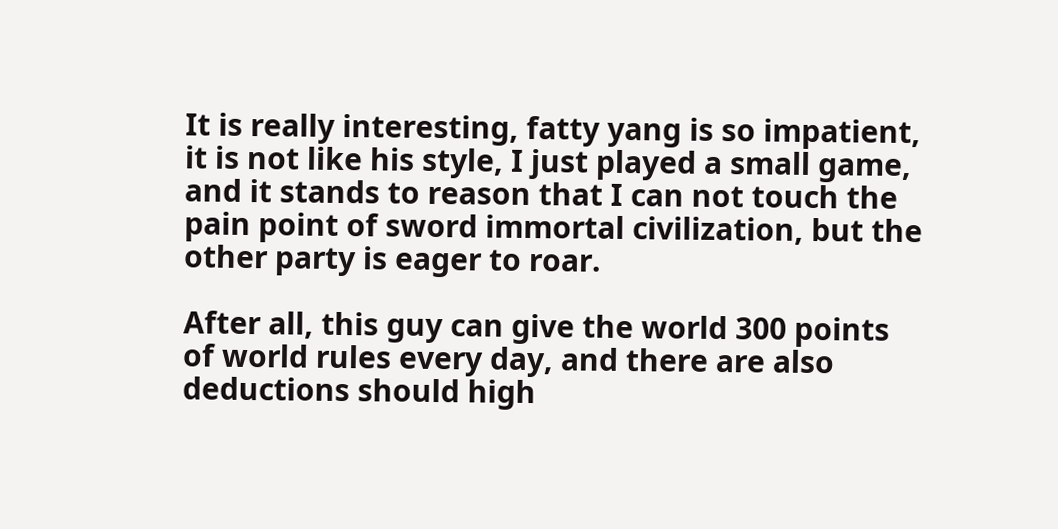It is really interesting, fatty yang is so impatient, it is not like his style, I just played a small game, and it stands to reason that I can not touch the pain point of sword immortal civilization, but the other party is eager to roar.

After all, this guy can give the world 300 points of world rules every day, and there are also deductions should high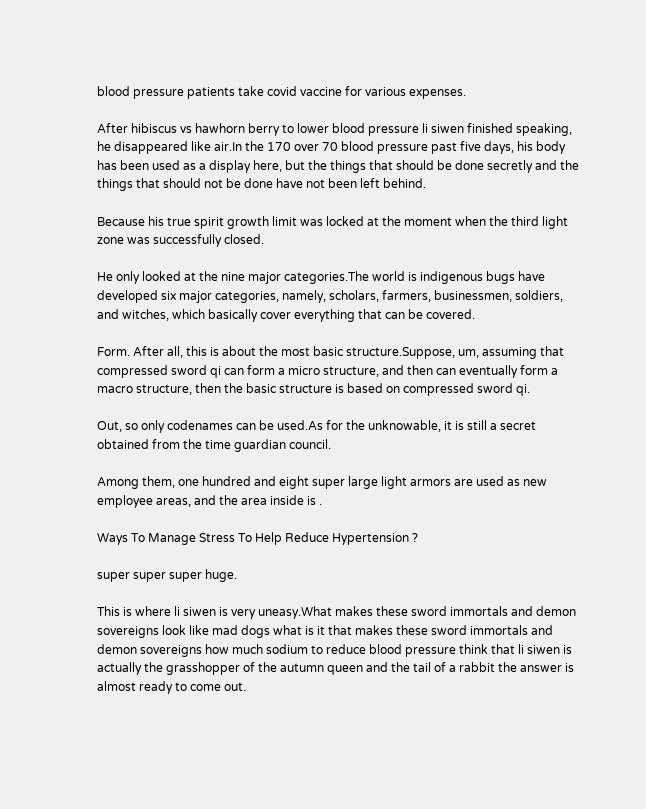blood pressure patients take covid vaccine for various expenses.

After hibiscus vs hawhorn berry to lower blood pressure li siwen finished speaking, he disappeared like air.In the 170 over 70 blood pressure past five days, his body has been used as a display here, but the things that should be done secretly and the things that should not be done have not been left behind.

Because his true spirit growth limit was locked at the moment when the third light zone was successfully closed.

He only looked at the nine major categories.The world is indigenous bugs have developed six major categories, namely, scholars, farmers, businessmen, soldiers, and witches, which basically cover everything that can be covered.

Form. After all, this is about the most basic structure.Suppose, um, assuming that compressed sword qi can form a micro structure, and then can eventually form a macro structure, then the basic structure is based on compressed sword qi.

Out, so only codenames can be used.As for the unknowable, it is still a secret obtained from the time guardian council.

Among them, one hundred and eight super large light armors are used as new employee areas, and the area inside is .

Ways To Manage Stress To Help Reduce Hypertension ?

super super super huge.

This is where li siwen is very uneasy.What makes these sword immortals and demon sovereigns look like mad dogs what is it that makes these sword immortals and demon sovereigns how much sodium to reduce blood pressure think that li siwen is actually the grasshopper of the autumn queen and the tail of a rabbit the answer is almost ready to come out.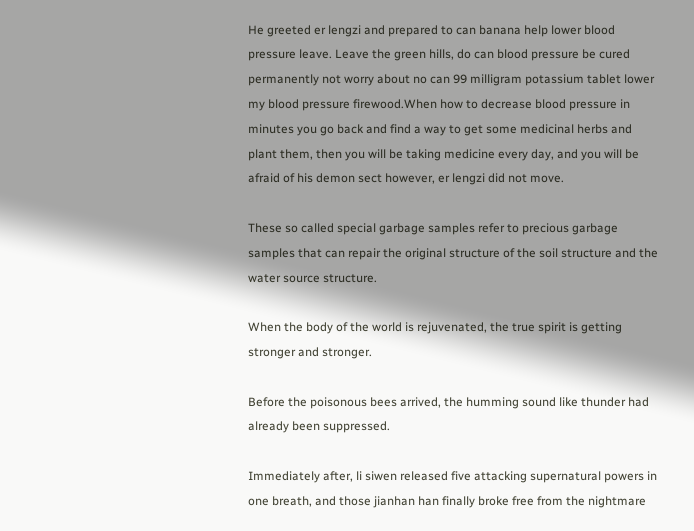He greeted er lengzi and prepared to can banana help lower blood pressure leave. Leave the green hills, do can blood pressure be cured permanently not worry about no can 99 milligram potassium tablet lower my blood pressure firewood.When how to decrease blood pressure in minutes you go back and find a way to get some medicinal herbs and plant them, then you will be taking medicine every day, and you will be afraid of his demon sect however, er lengzi did not move.

These so called special garbage samples refer to precious garbage samples that can repair the original structure of the soil structure and the water source structure.

When the body of the world is rejuvenated, the true spirit is getting stronger and stronger.

Before the poisonous bees arrived, the humming sound like thunder had already been suppressed.

Immediately after, li siwen released five attacking supernatural powers in one breath, and those jianhan han finally broke free from the nightmare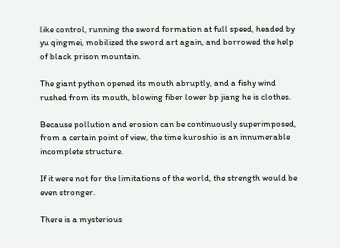like control, running the sword formation at full speed, headed by yu qingmei, mobilized the sword art again, and borrowed the help of black prison mountain.

The giant python opened its mouth abruptly, and a fishy wind rushed from its mouth, blowing fiber lower bp jiang he is clothes.

Because pollution and erosion can be continuously superimposed, from a certain point of view, the time kuroshio is an innumerable incomplete structure.

If it were not for the limitations of the world, the strength would be even stronger.

There is a mysterious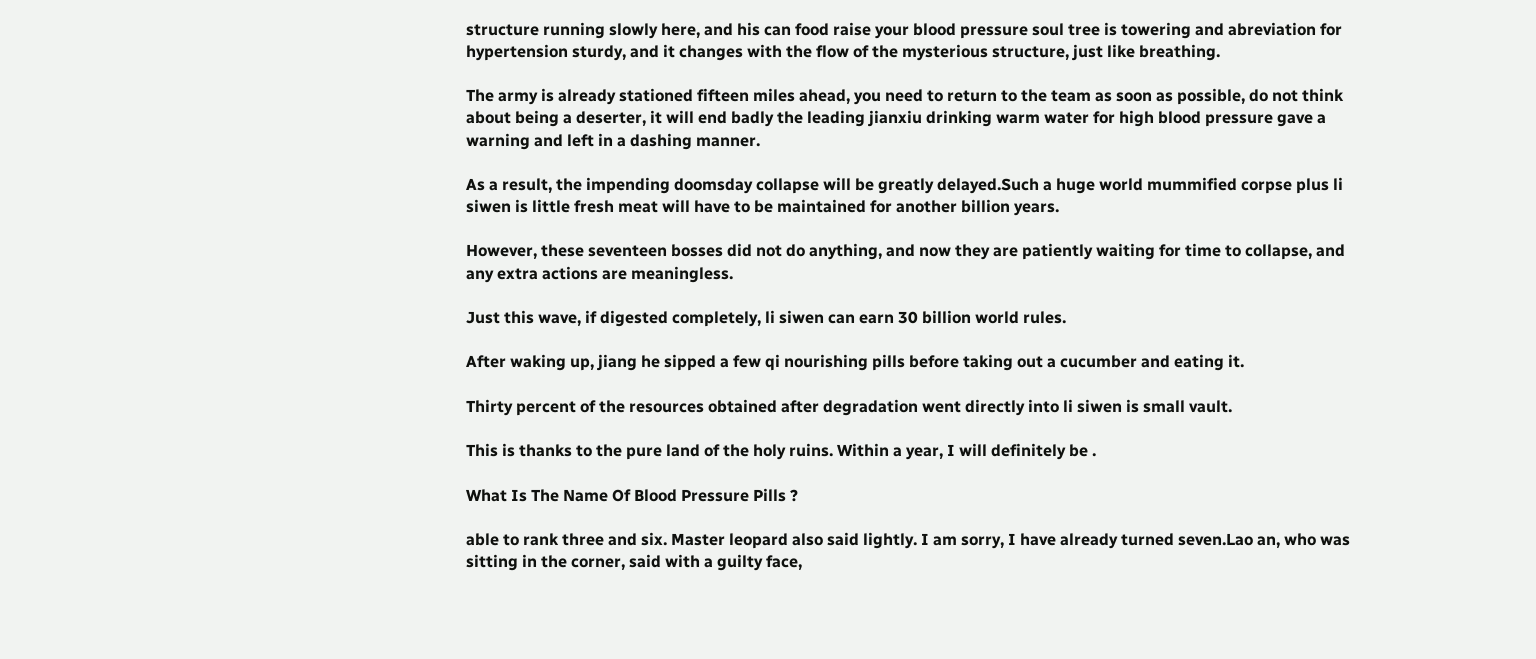structure running slowly here, and his can food raise your blood pressure soul tree is towering and abreviation for hypertension sturdy, and it changes with the flow of the mysterious structure, just like breathing.

The army is already stationed fifteen miles ahead, you need to return to the team as soon as possible, do not think about being a deserter, it will end badly the leading jianxiu drinking warm water for high blood pressure gave a warning and left in a dashing manner.

As a result, the impending doomsday collapse will be greatly delayed.Such a huge world mummified corpse plus li siwen is little fresh meat will have to be maintained for another billion years.

However, these seventeen bosses did not do anything, and now they are patiently waiting for time to collapse, and any extra actions are meaningless.

Just this wave, if digested completely, li siwen can earn 30 billion world rules.

After waking up, jiang he sipped a few qi nourishing pills before taking out a cucumber and eating it.

Thirty percent of the resources obtained after degradation went directly into li siwen is small vault.

This is thanks to the pure land of the holy ruins. Within a year, I will definitely be .

What Is The Name Of Blood Pressure Pills ?

able to rank three and six. Master leopard also said lightly. I am sorry, I have already turned seven.Lao an, who was sitting in the corner, said with a guilty face,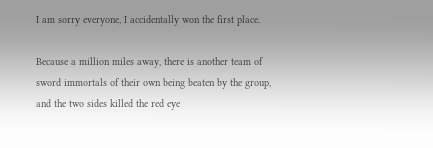I am sorry everyone, I accidentally won the first place.

Because a million miles away, there is another team of sword immortals of their own being beaten by the group, and the two sides killed the red eye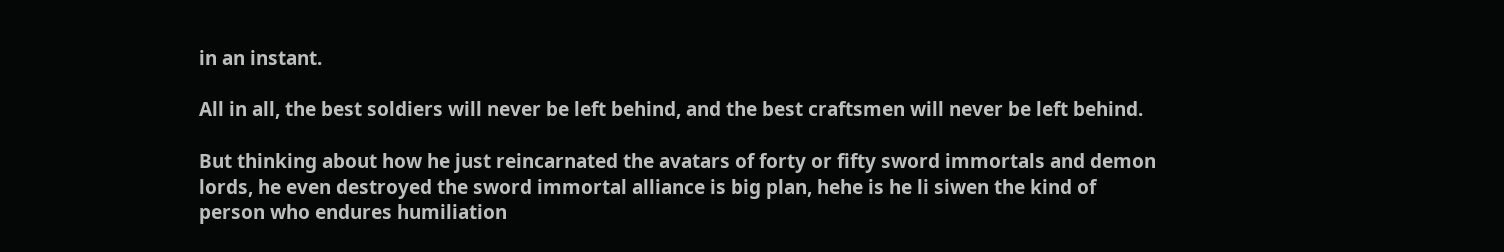in an instant.

All in all, the best soldiers will never be left behind, and the best craftsmen will never be left behind.

But thinking about how he just reincarnated the avatars of forty or fifty sword immortals and demon lords, he even destroyed the sword immortal alliance is big plan, hehe is he li siwen the kind of person who endures humiliation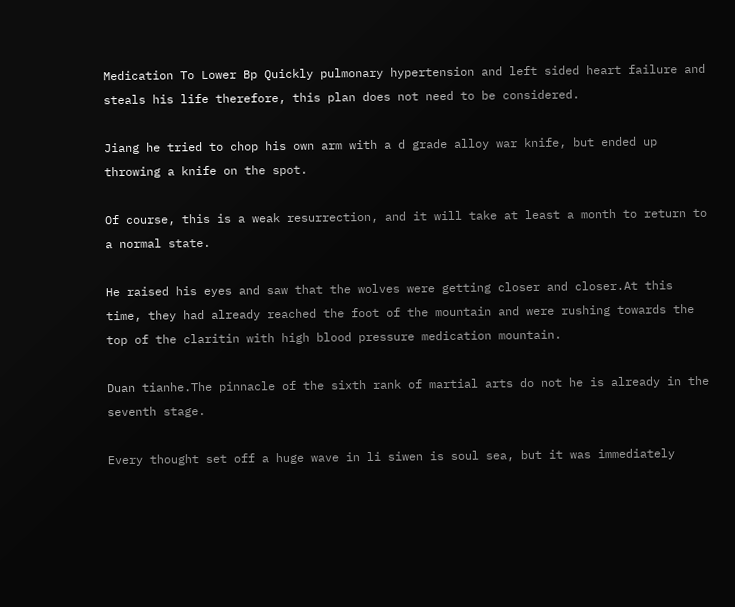Medication To Lower Bp Quickly pulmonary hypertension and left sided heart failure and steals his life therefore, this plan does not need to be considered.

Jiang he tried to chop his own arm with a d grade alloy war knife, but ended up throwing a knife on the spot.

Of course, this is a weak resurrection, and it will take at least a month to return to a normal state.

He raised his eyes and saw that the wolves were getting closer and closer.At this time, they had already reached the foot of the mountain and were rushing towards the top of the claritin with high blood pressure medication mountain.

Duan tianhe.The pinnacle of the sixth rank of martial arts do not he is already in the seventh stage.

Every thought set off a huge wave in li siwen is soul sea, but it was immediately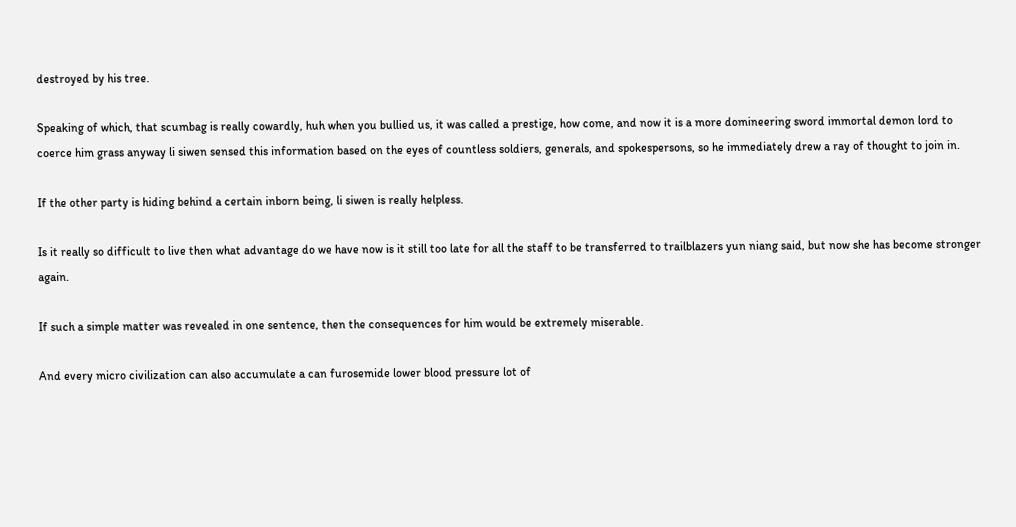destroyed by his tree.

Speaking of which, that scumbag is really cowardly, huh when you bullied us, it was called a prestige, how come, and now it is a more domineering sword immortal demon lord to coerce him grass anyway li siwen sensed this information based on the eyes of countless soldiers, generals, and spokespersons, so he immediately drew a ray of thought to join in.

If the other party is hiding behind a certain inborn being, li siwen is really helpless.

Is it really so difficult to live then what advantage do we have now is it still too late for all the staff to be transferred to trailblazers yun niang said, but now she has become stronger again.

If such a simple matter was revealed in one sentence, then the consequences for him would be extremely miserable.

And every micro civilization can also accumulate a can furosemide lower blood pressure lot of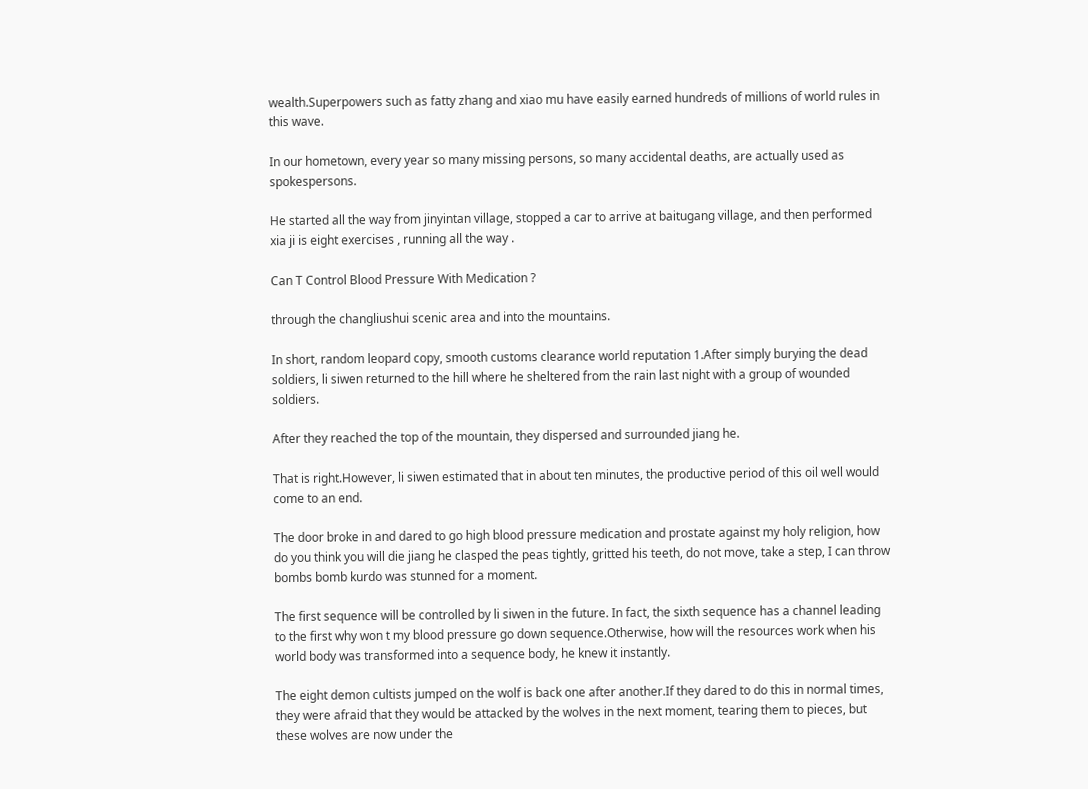wealth.Superpowers such as fatty zhang and xiao mu have easily earned hundreds of millions of world rules in this wave.

In our hometown, every year so many missing persons, so many accidental deaths, are actually used as spokespersons.

He started all the way from jinyintan village, stopped a car to arrive at baitugang village, and then performed xia ji is eight exercises , running all the way .

Can T Control Blood Pressure With Medication ?

through the changliushui scenic area and into the mountains.

In short, random leopard copy, smooth customs clearance world reputation 1.After simply burying the dead soldiers, li siwen returned to the hill where he sheltered from the rain last night with a group of wounded soldiers.

After they reached the top of the mountain, they dispersed and surrounded jiang he.

That is right.However, li siwen estimated that in about ten minutes, the productive period of this oil well would come to an end.

The door broke in and dared to go high blood pressure medication and prostate against my holy religion, how do you think you will die jiang he clasped the peas tightly, gritted his teeth, do not move, take a step, I can throw bombs bomb kurdo was stunned for a moment.

The first sequence will be controlled by li siwen in the future. In fact, the sixth sequence has a channel leading to the first why won t my blood pressure go down sequence.Otherwise, how will the resources work when his world body was transformed into a sequence body, he knew it instantly.

The eight demon cultists jumped on the wolf is back one after another.If they dared to do this in normal times, they were afraid that they would be attacked by the wolves in the next moment, tearing them to pieces, but these wolves are now under the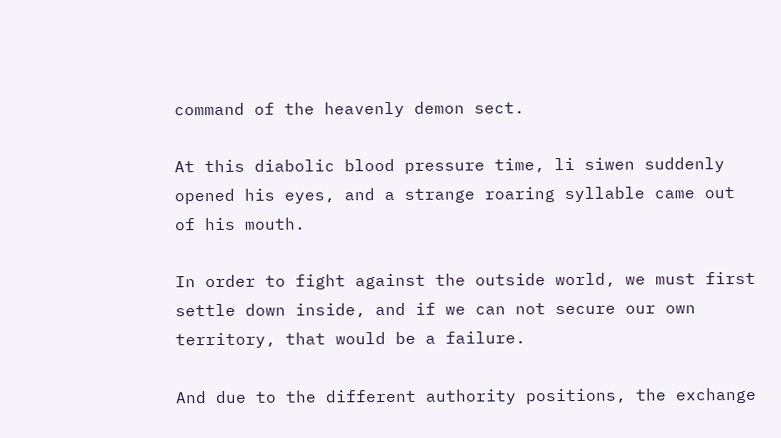command of the heavenly demon sect.

At this diabolic blood pressure time, li siwen suddenly opened his eyes, and a strange roaring syllable came out of his mouth.

In order to fight against the outside world, we must first settle down inside, and if we can not secure our own territory, that would be a failure.

And due to the different authority positions, the exchange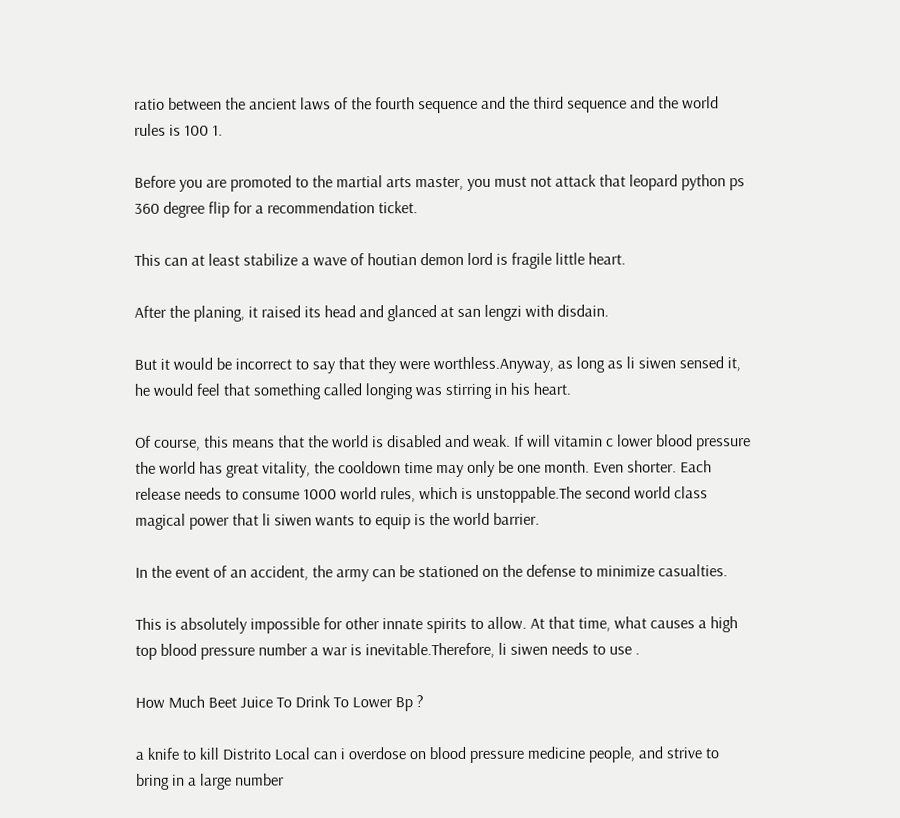ratio between the ancient laws of the fourth sequence and the third sequence and the world rules is 100 1.

Before you are promoted to the martial arts master, you must not attack that leopard python ps 360 degree flip for a recommendation ticket.

This can at least stabilize a wave of houtian demon lord is fragile little heart.

After the planing, it raised its head and glanced at san lengzi with disdain.

But it would be incorrect to say that they were worthless.Anyway, as long as li siwen sensed it, he would feel that something called longing was stirring in his heart.

Of course, this means that the world is disabled and weak. If will vitamin c lower blood pressure the world has great vitality, the cooldown time may only be one month. Even shorter. Each release needs to consume 1000 world rules, which is unstoppable.The second world class magical power that li siwen wants to equip is the world barrier.

In the event of an accident, the army can be stationed on the defense to minimize casualties.

This is absolutely impossible for other innate spirits to allow. At that time, what causes a high top blood pressure number a war is inevitable.Therefore, li siwen needs to use .

How Much Beet Juice To Drink To Lower Bp ?

a knife to kill Distrito Local can i overdose on blood pressure medicine people, and strive to bring in a large number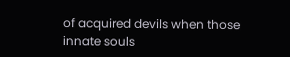of acquired devils when those innate souls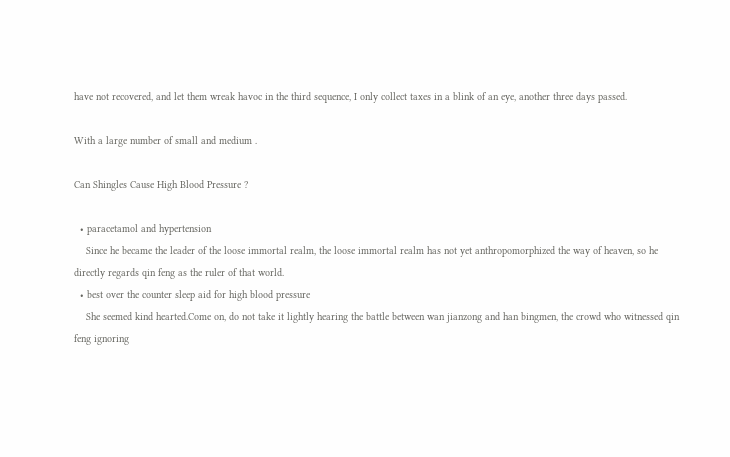have not recovered, and let them wreak havoc in the third sequence, I only collect taxes in a blink of an eye, another three days passed.

With a large number of small and medium .

Can Shingles Cause High Blood Pressure ?

  • paracetamol and hypertension
    Since he became the leader of the loose immortal realm, the loose immortal realm has not yet anthropomorphized the way of heaven, so he directly regards qin feng as the ruler of that world.
  • best over the counter sleep aid for high blood pressure
    She seemed kind hearted.Come on, do not take it lightly hearing the battle between wan jianzong and han bingmen, the crowd who witnessed qin feng ignoring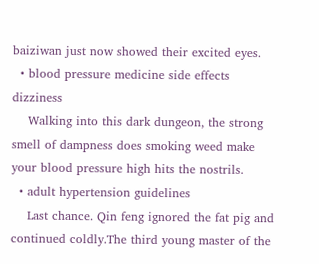baiziwan just now showed their excited eyes.
  • blood pressure medicine side effects dizziness
    Walking into this dark dungeon, the strong smell of dampness does smoking weed make your blood pressure high hits the nostrils.
  • adult hypertension guidelines
    Last chance. Qin feng ignored the fat pig and continued coldly.The third young master of the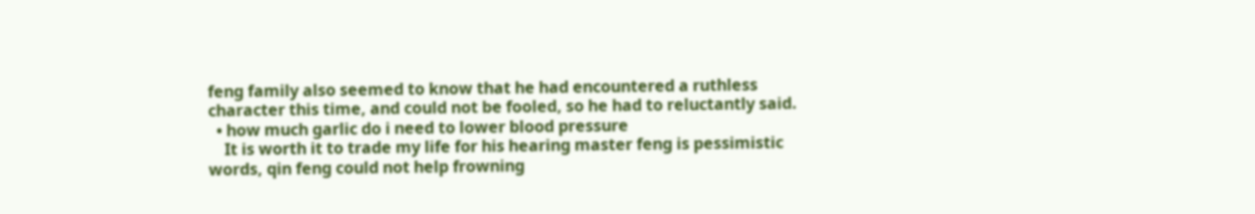feng family also seemed to know that he had encountered a ruthless character this time, and could not be fooled, so he had to reluctantly said.
  • how much garlic do i need to lower blood pressure
    It is worth it to trade my life for his hearing master feng is pessimistic words, qin feng could not help frowning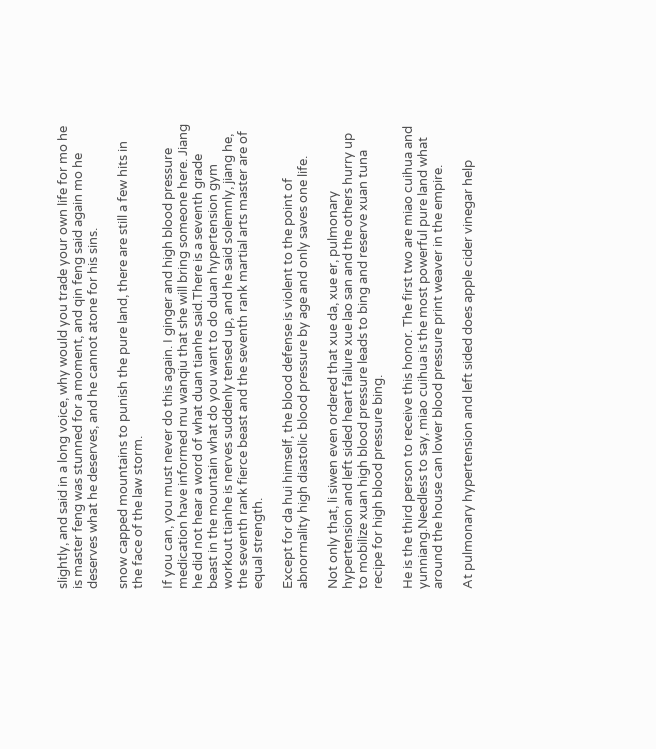slightly, and said in a long voice, why would you trade your own life for mo he is master feng was stunned for a moment, and qin feng said again mo he deserves what he deserves, and he cannot atone for his sins.

snow capped mountains to punish the pure land, there are still a few hits in the face of the law storm.

If you can, you must never do this again. I ginger and high blood pressure medication have informed mu wanqiu that she will bring someone here. Jiang he did not hear a word of what duan tianhe said.There is a seventh grade beast in the mountain what do you want to do duan hypertension gym workout tianhe is nerves suddenly tensed up, and he said solemnly, jiang he, the seventh rank fierce beast and the seventh rank martial arts master are of equal strength.

Except for da hui himself, the blood defense is violent to the point of abnormality high diastolic blood pressure by age and only saves one life.

Not only that, li siwen even ordered that xue da, xue er, pulmonary hypertension and left sided heart failure xue lao san and the others hurry up to mobilize xuan high blood pressure leads to bing and reserve xuan tuna recipe for high blood pressure bing.

He is the third person to receive this honor. The first two are miao cuihua and yunniang.Needless to say, miao cuihua is the most powerful pure land what around the house can lower blood pressure print weaver in the empire.

At pulmonary hypertension and left sided does apple cider vinegar help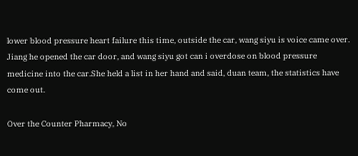lower blood pressure heart failure this time, outside the car, wang siyu is voice came over. Jiang he opened the car door, and wang siyu got can i overdose on blood pressure medicine into the car.She held a list in her hand and said, duan team, the statistics have come out.

Over the Counter Pharmacy, No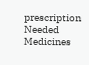prescription Needed Medicines